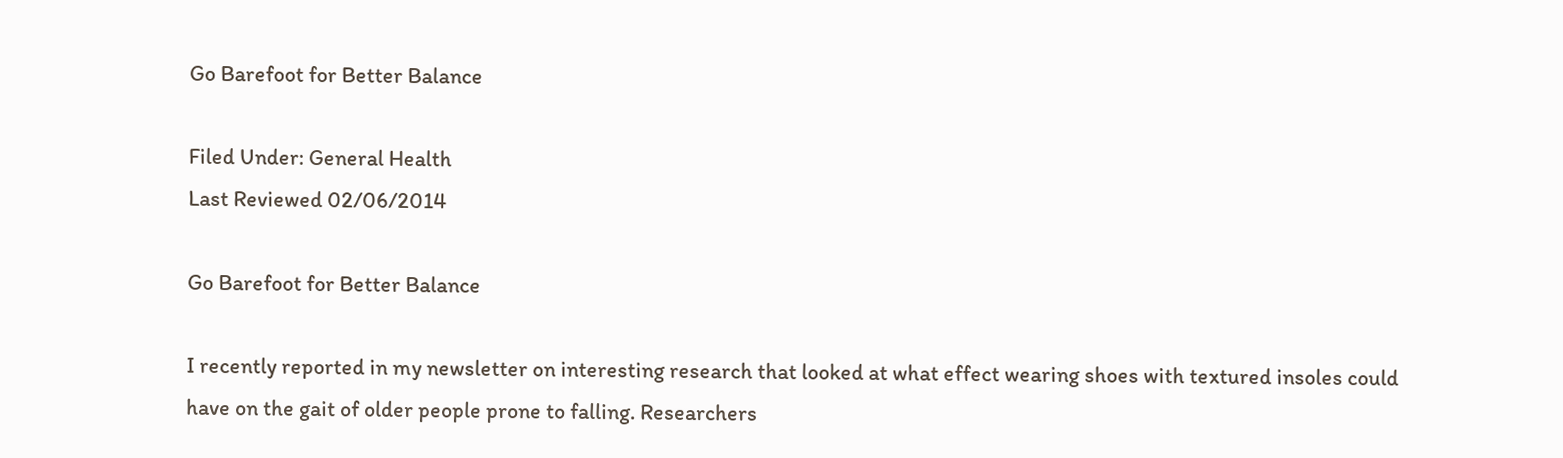Go Barefoot for Better Balance

Filed Under: General Health
Last Reviewed 02/06/2014

Go Barefoot for Better Balance

I recently reported in my newsletter on interesting research that looked at what effect wearing shoes with textured insoles could have on the gait of older people prone to falling. Researchers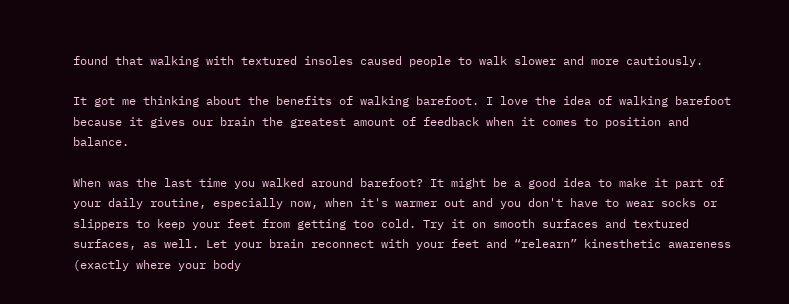found that walking with textured insoles caused people to walk slower and more cautiously.

It got me thinking about the benefits of walking barefoot. I love the idea of walking barefoot because it gives our brain the greatest amount of feedback when it comes to position and balance.

When was the last time you walked around barefoot? It might be a good idea to make it part of your daily routine, especially now, when it's warmer out and you don't have to wear socks or slippers to keep your feet from getting too cold. Try it on smooth surfaces and textured surfaces, as well. Let your brain reconnect with your feet and “relearn” kinesthetic awareness (exactly where your body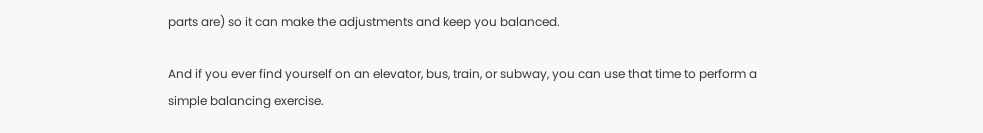parts are) so it can make the adjustments and keep you balanced.

And if you ever find yourself on an elevator, bus, train, or subway, you can use that time to perform a simple balancing exercise.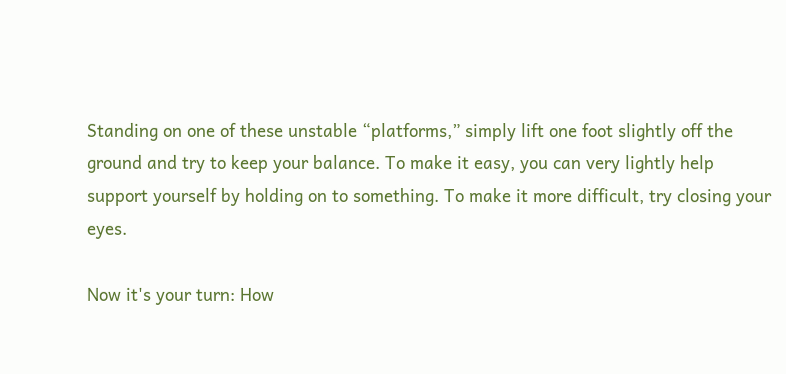Standing on one of these unstable “platforms,” simply lift one foot slightly off the ground and try to keep your balance. To make it easy, you can very lightly help support yourself by holding on to something. To make it more difficult, try closing your eyes.

Now it's your turn: How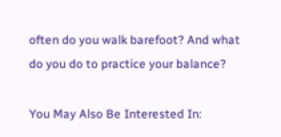often do you walk barefoot? And what do you do to practice your balance?

You May Also Be Interested In: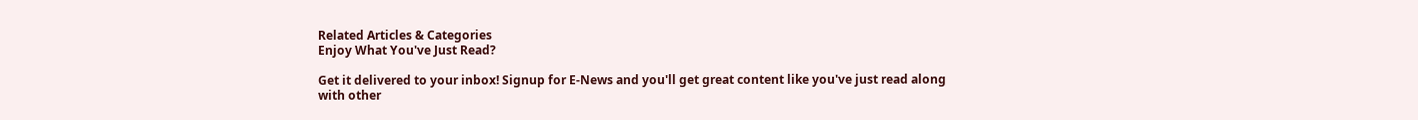Related Articles & Categories
Enjoy What You've Just Read?

Get it delivered to your inbox! Signup for E-News and you'll get great content like you've just read along with other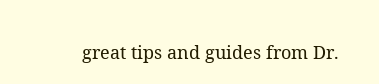great tips and guides from Dr.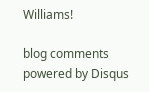Williams!

blog comments powered by Disqus